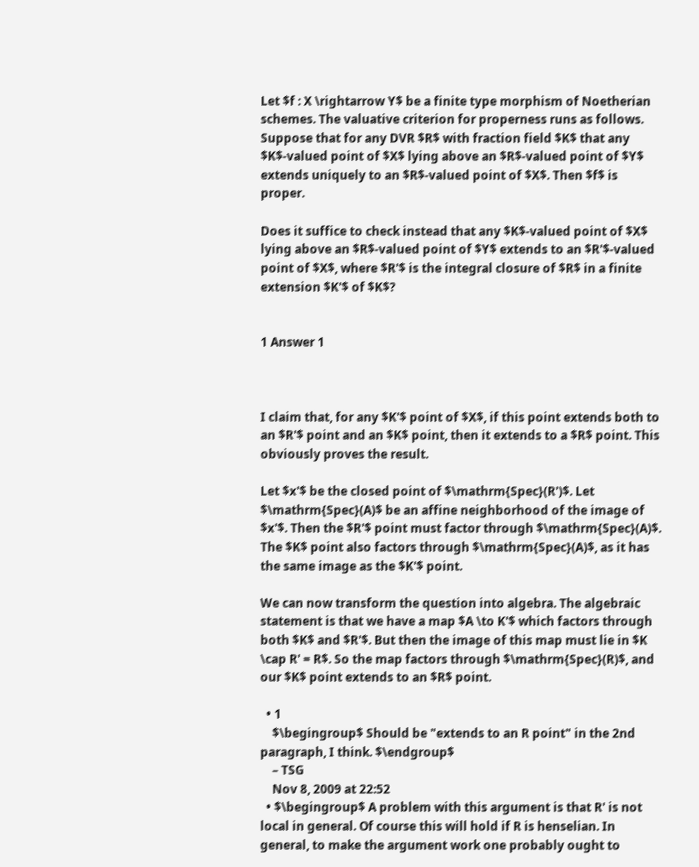Let $f : X \rightarrow Y$ be a finite type morphism of Noetherian schemes. The valuative criterion for properness runs as follows. Suppose that for any DVR $R$ with fraction field $K$ that any $K$-valued point of $X$ lying above an $R$-valued point of $Y$ extends uniquely to an $R$-valued point of $X$. Then $f$ is proper.

Does it suffice to check instead that any $K$-valued point of $X$ lying above an $R$-valued point of $Y$ extends to an $R'$-valued point of $X$, where $R'$ is the integral closure of $R$ in a finite extension $K'$ of $K$?


1 Answer 1



I claim that, for any $K'$ point of $X$, if this point extends both to an $R'$ point and an $K$ point, then it extends to a $R$ point. This obviously proves the result.

Let $x'$ be the closed point of $\mathrm{Spec}(R')$. Let $\mathrm{Spec}(A)$ be an affine neighborhood of the image of $x'$. Then the $R'$ point must factor through $\mathrm{Spec}(A)$. The $K$ point also factors through $\mathrm{Spec}(A)$, as it has the same image as the $K'$ point.

We can now transform the question into algebra. The algebraic statement is that we have a map $A \to K'$ which factors through both $K$ and $R'$. But then the image of this map must lie in $K \cap R' = R$. So the map factors through $\mathrm{Spec}(R)$, and our $K$ point extends to an $R$ point.

  • 1
    $\begingroup$ Should be "extends to an R point" in the 2nd paragraph, I think. $\endgroup$
    – TSG
    Nov 8, 2009 at 22:52
  • $\begingroup$ A problem with this argument is that R' is not local in general. Of course this will hold if R is henselian. In general, to make the argument work one probably ought to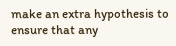make an extra hypothesis to ensure that any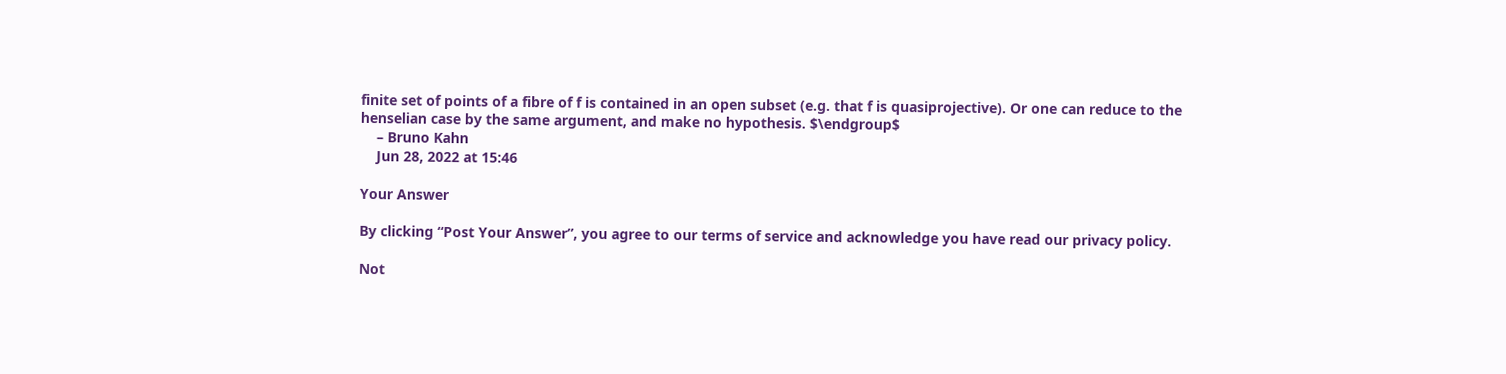finite set of points of a fibre of f is contained in an open subset (e.g. that f is quasiprojective). Or one can reduce to the henselian case by the same argument, and make no hypothesis. $\endgroup$
    – Bruno Kahn
    Jun 28, 2022 at 15:46

Your Answer

By clicking “Post Your Answer”, you agree to our terms of service and acknowledge you have read our privacy policy.

Not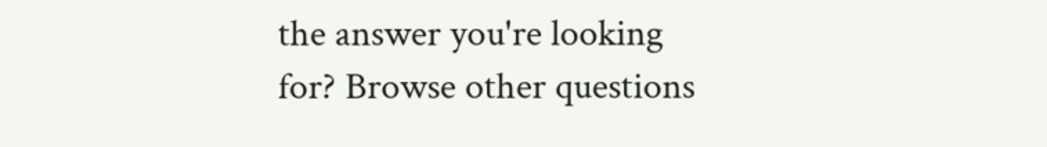the answer you're looking for? Browse other questions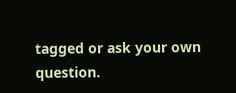tagged or ask your own question.